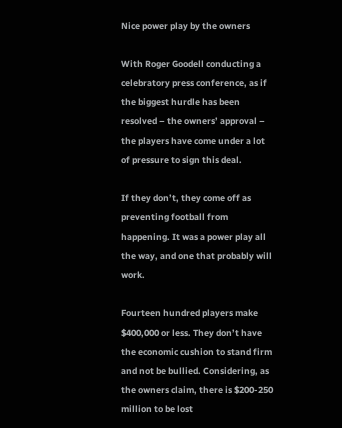Nice power play by the owners

With Roger Goodell conducting a celebratory press conference, as if the biggest hurdle has been resolved – the owners’ approval – the players have come under a lot of pressure to sign this deal.

If they don’t, they come off as preventing football from happening. It was a power play all the way, and one that probably will work.

Fourteen hundred players make $400,000 or less. They don’t have the economic cushion to stand firm and not be bullied. Considering, as the owners claim, there is $200-250 million to be lost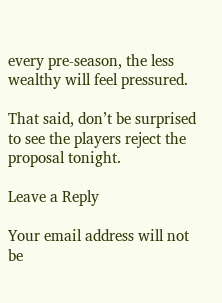every pre-season, the less wealthy will feel pressured.

That said, don’t be surprised to see the players reject the proposal tonight.

Leave a Reply

Your email address will not be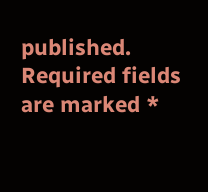published. Required fields are marked *